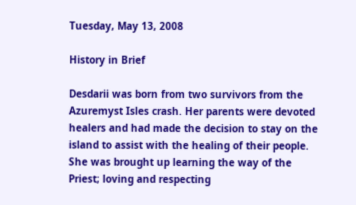Tuesday, May 13, 2008

History in Brief

Desdarii was born from two survivors from the Azuremyst Isles crash. Her parents were devoted healers and had made the decision to stay on the island to assist with the healing of their people. She was brought up learning the way of the Priest; loving and respecting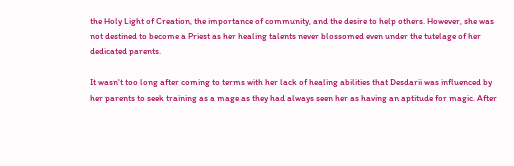the Holy Light of Creation, the importance of community, and the desire to help others. However, she was not destined to become a Priest as her healing talents never blossomed even under the tutelage of her dedicated parents.

It wasn't too long after coming to terms with her lack of healing abilities that Desdarii was influenced by her parents to seek training as a mage as they had always seen her as having an aptitude for magic. After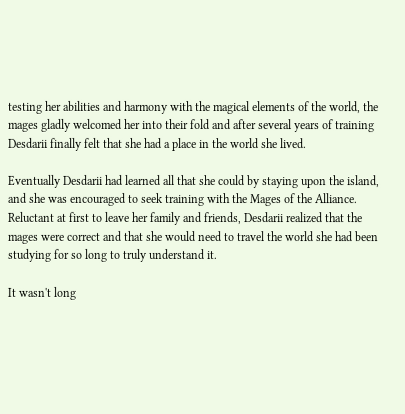testing her abilities and harmony with the magical elements of the world, the mages gladly welcomed her into their fold and after several years of training Desdarii finally felt that she had a place in the world she lived.

Eventually Desdarii had learned all that she could by staying upon the island, and she was encouraged to seek training with the Mages of the Alliance. Reluctant at first to leave her family and friends, Desdarii realized that the mages were correct and that she would need to travel the world she had been studying for so long to truly understand it.

It wasn't long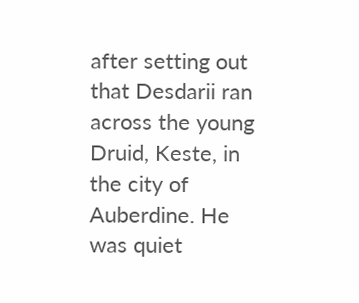after setting out that Desdarii ran across the young Druid, Keste, in the city of Auberdine. He was quiet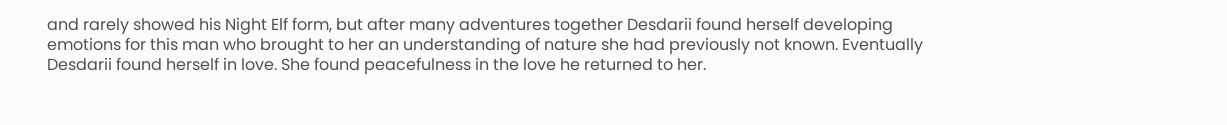and rarely showed his Night Elf form, but after many adventures together Desdarii found herself developing emotions for this man who brought to her an understanding of nature she had previously not known. Eventually Desdarii found herself in love. She found peacefulness in the love he returned to her.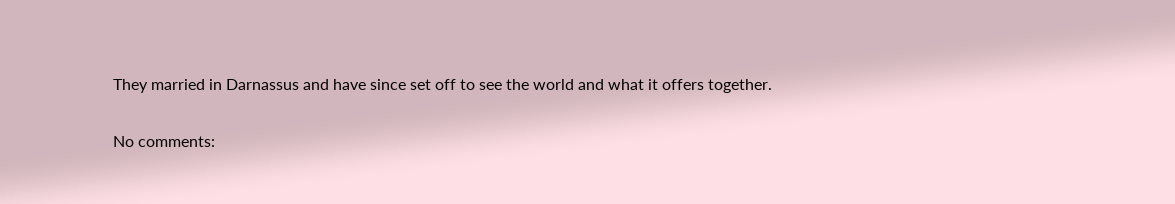They married in Darnassus and have since set off to see the world and what it offers together.

No comments: